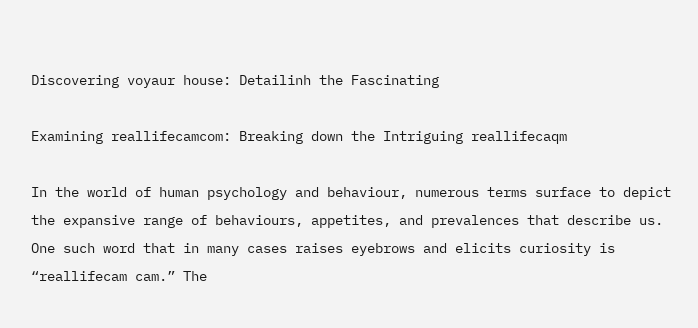Discovering voyaur house: Detailinh the Fascinating

Examining reallifecamcom: Breaking down the Intriguing reallifecaqm

In the world of human psychology and behaviour, numerous terms surface to depict the expansive range of behaviours, appetites, and prevalences that describe us. One such word that in many cases raises eyebrows and elicits curiosity is “reallifecam cam.” The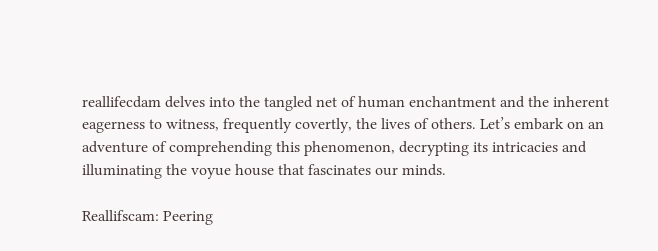reallifecdam delves into the tangled net of human enchantment and the inherent eagerness to witness, frequently covertly, the lives of others. Let’s embark on an adventure of comprehending this phenomenon, decrypting its intricacies and illuminating the voyue house that fascinates our minds.

Reallifscam: Peering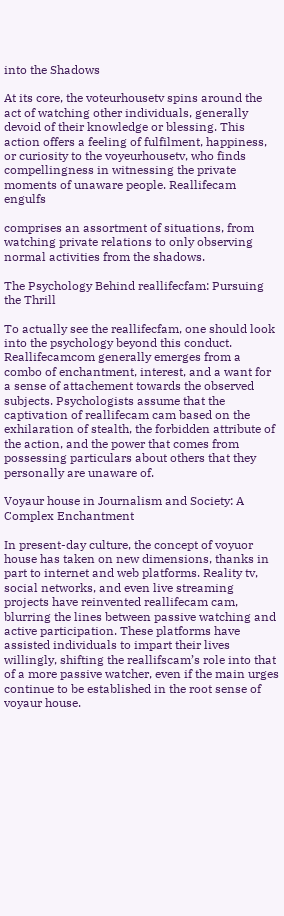into the Shadows

At its core, the voteurhousetv spins around the act of watching other individuals, generally devoid of their knowledge or blessing. This action offers a feeling of fulfilment, happiness, or curiosity to the voyeurhousetv, who finds compellingness in witnessing the private moments of unaware people. Reallifecam engulfs

comprises an assortment of situations, from watching private relations to only observing normal activities from the shadows.

The Psychology Behind reallifecfam: Pursuing the Thrill

To actually see the reallifecfam, one should look into the psychology beyond this conduct. Reallifecamcom generally emerges from a combo of enchantment, interest, and a want for a sense of attachement towards the observed subjects. Psychologists assume that the captivation of reallifecam cam based on the exhilaration of stealth, the forbidden attribute of the action, and the power that comes from possessing particulars about others that they personally are unaware of.

Voyaur house in Journalism and Society: A Complex Enchantment

In present-day culture, the concept of voyuor house has taken on new dimensions, thanks in part to internet and web platforms. Reality tv, social networks, and even live streaming projects have reinvented reallifecam cam, blurring the lines between passive watching and active participation. These platforms have assisted individuals to impart their lives willingly, shifting the reallifscam’s role into that of a more passive watcher, even if the main urges continue to be established in the root sense of voyaur house.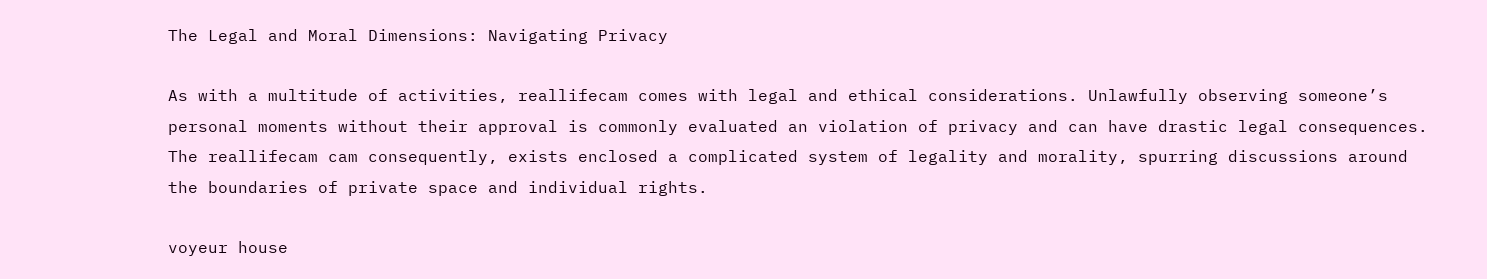The Legal and Moral Dimensions: Navigating Privacy

As with a multitude of activities, reallifecam comes with legal and ethical considerations. Unlawfully observing someone’s personal moments without their approval is commonly evaluated an violation of privacy and can have drastic legal consequences. The reallifecam cam consequently, exists enclosed a complicated system of legality and morality, spurring discussions around the boundaries of private space and individual rights.

voyeur house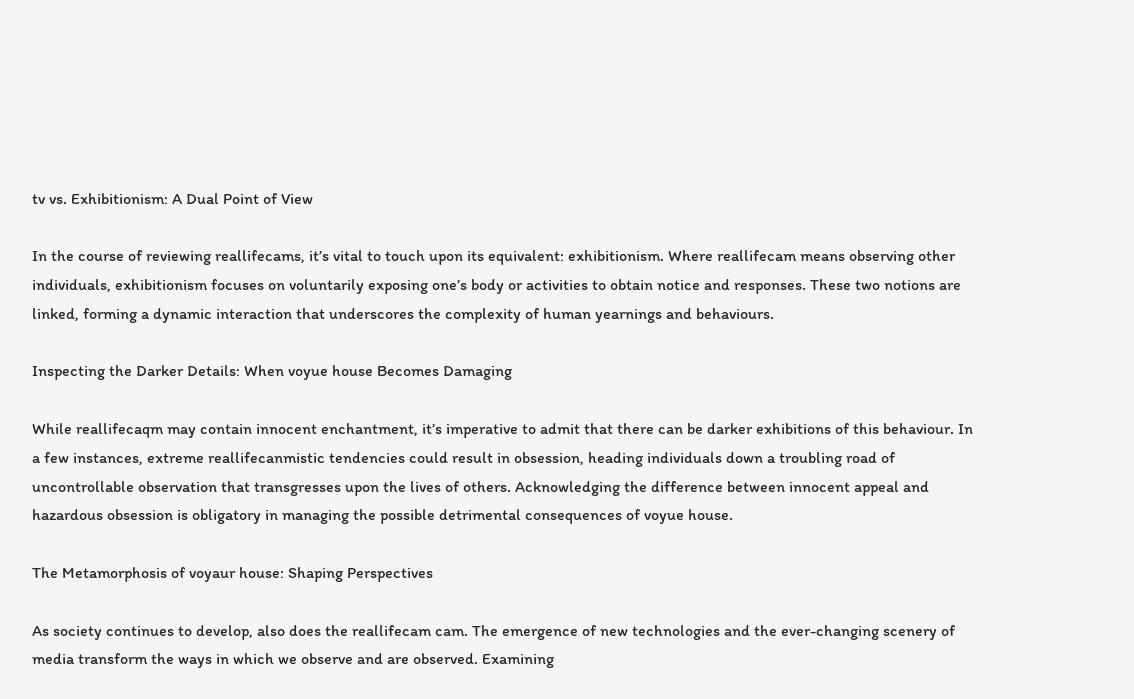tv vs. Exhibitionism: A Dual Point of View

In the course of reviewing reallifecams, it’s vital to touch upon its equivalent: exhibitionism. Where reallifecam means observing other individuals, exhibitionism focuses on voluntarily exposing one’s body or activities to obtain notice and responses. These two notions are linked, forming a dynamic interaction that underscores the complexity of human yearnings and behaviours.

Inspecting the Darker Details: When voyue house Becomes Damaging

While reallifecaqm may contain innocent enchantment, it’s imperative to admit that there can be darker exhibitions of this behaviour. In a few instances, extreme reallifecanmistic tendencies could result in obsession, heading individuals down a troubling road of uncontrollable observation that transgresses upon the lives of others. Acknowledging the difference between innocent appeal and hazardous obsession is obligatory in managing the possible detrimental consequences of voyue house.

The Metamorphosis of voyaur house: Shaping Perspectives

As society continues to develop, also does the reallifecam cam. The emergence of new technologies and the ever-changing scenery of media transform the ways in which we observe and are observed. Examining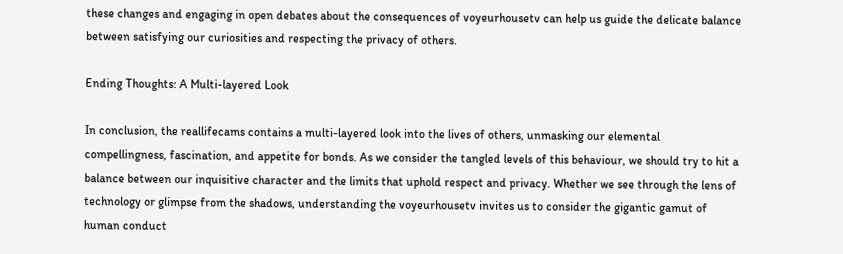these changes and engaging in open debates about the consequences of voyeurhousetv can help us guide the delicate balance between satisfying our curiosities and respecting the privacy of others.

Ending Thoughts: A Multi-layered Look

In conclusion, the reallifecams contains a multi-layered look into the lives of others, unmasking our elemental compellingness, fascination, and appetite for bonds. As we consider the tangled levels of this behaviour, we should try to hit a balance between our inquisitive character and the limits that uphold respect and privacy. Whether we see through the lens of technology or glimpse from the shadows, understanding the voyeurhousetv invites us to consider the gigantic gamut of human conduct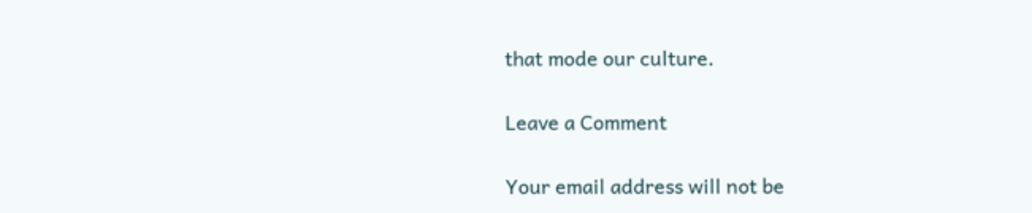that mode our culture.

Leave a Comment

Your email address will not be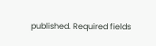published. Required fields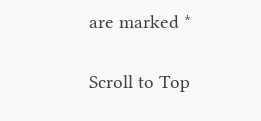are marked *

Scroll to Top